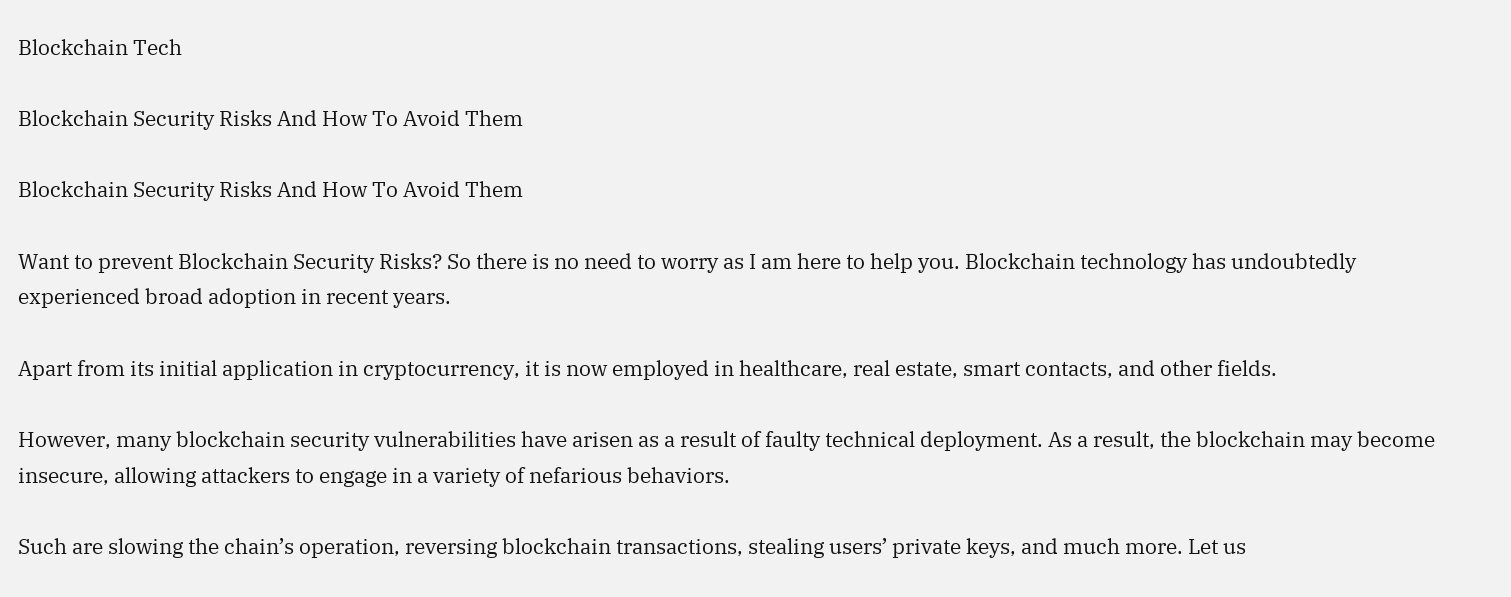Blockchain Tech

Blockchain Security Risks And How To Avoid Them

Blockchain Security Risks And How To Avoid Them

Want to prevent Blockchain Security Risks? So there is no need to worry as I am here to help you. Blockchain technology has undoubtedly experienced broad adoption in recent years.

Apart from its initial application in cryptocurrency, it is now employed in healthcare, real estate, smart contacts, and other fields.

However, many blockchain security vulnerabilities have arisen as a result of faulty technical deployment. As a result, the blockchain may become insecure, allowing attackers to engage in a variety of nefarious behaviors.

Such are slowing the chain’s operation, reversing blockchain transactions, stealing users’ private keys, and much more. Let us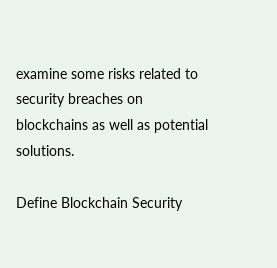examine some risks related to security breaches on blockchains as well as potential solutions.

Define Blockchain Security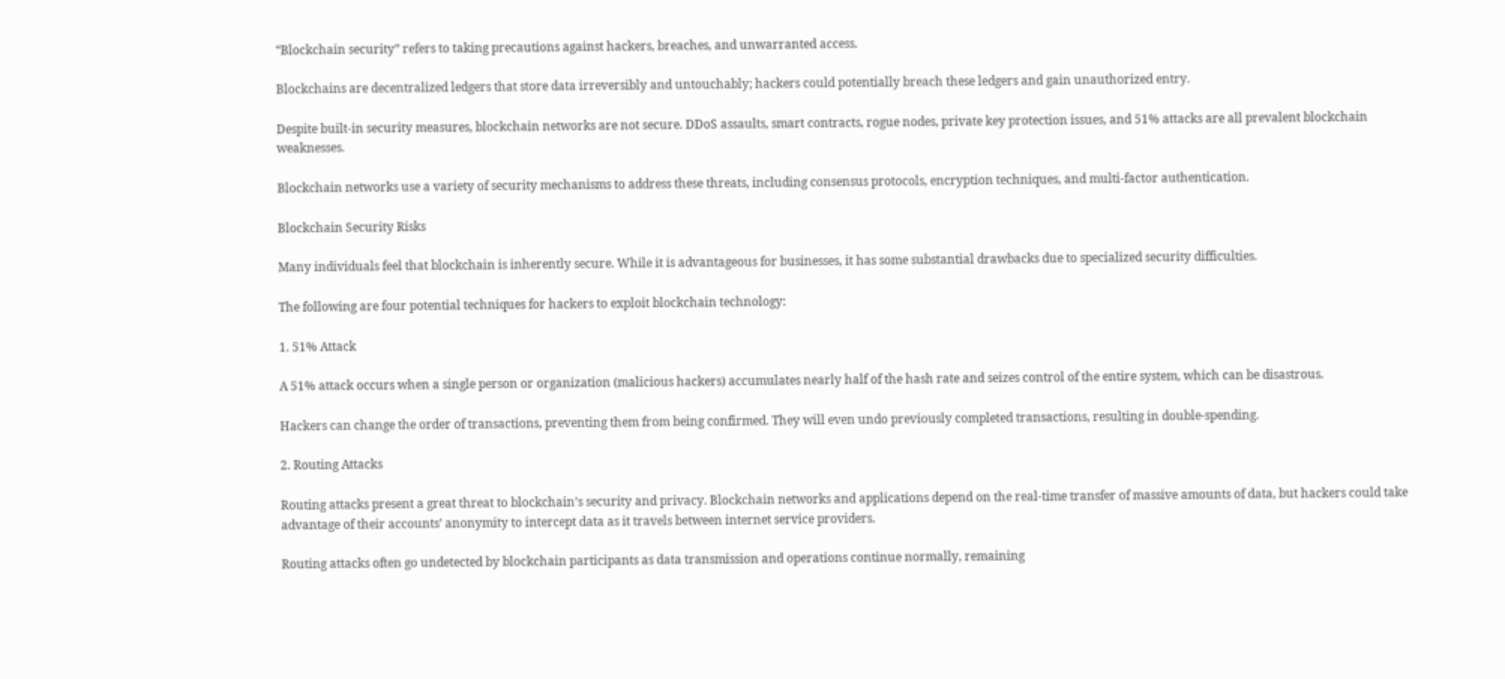“Blockchain security” refers to taking precautions against hackers, breaches, and unwarranted access.

Blockchains are decentralized ledgers that store data irreversibly and untouchably; hackers could potentially breach these ledgers and gain unauthorized entry.

Despite built-in security measures, blockchain networks are not secure. DDoS assaults, smart contracts, rogue nodes, private key protection issues, and 51% attacks are all prevalent blockchain weaknesses.

Blockchain networks use a variety of security mechanisms to address these threats, including consensus protocols, encryption techniques, and multi-factor authentication.

Blockchain Security Risks

Many individuals feel that blockchain is inherently secure. While it is advantageous for businesses, it has some substantial drawbacks due to specialized security difficulties.

The following are four potential techniques for hackers to exploit blockchain technology:

1. 51% Attack

A 51% attack occurs when a single person or organization (malicious hackers) accumulates nearly half of the hash rate and seizes control of the entire system, which can be disastrous.

Hackers can change the order of transactions, preventing them from being confirmed. They will even undo previously completed transactions, resulting in double-spending.

2. Routing Attacks

Routing attacks present a great threat to blockchain’s security and privacy. Blockchain networks and applications depend on the real-time transfer of massive amounts of data, but hackers could take advantage of their accounts’ anonymity to intercept data as it travels between internet service providers.

Routing attacks often go undetected by blockchain participants as data transmission and operations continue normally, remaining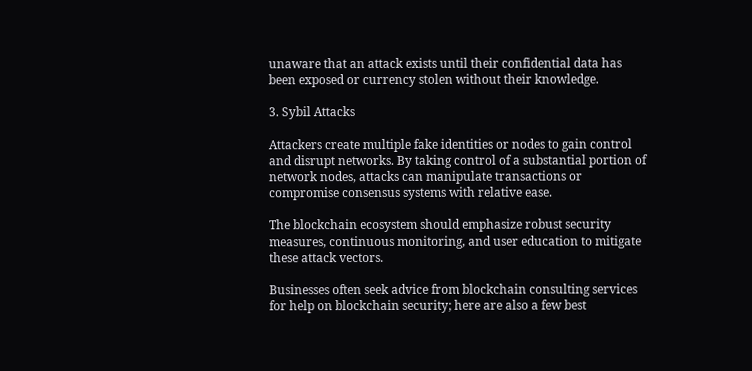unaware that an attack exists until their confidential data has been exposed or currency stolen without their knowledge.

3. Sybil Attacks

Attackers create multiple fake identities or nodes to gain control and disrupt networks. By taking control of a substantial portion of network nodes, attacks can manipulate transactions or compromise consensus systems with relative ease.

The blockchain ecosystem should emphasize robust security measures, continuous monitoring, and user education to mitigate these attack vectors.

Businesses often seek advice from blockchain consulting services for help on blockchain security; here are also a few best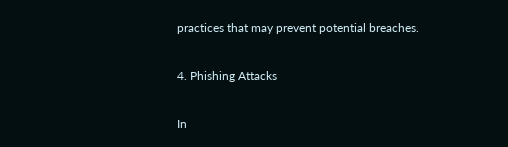practices that may prevent potential breaches.

4. Phishing Attacks

In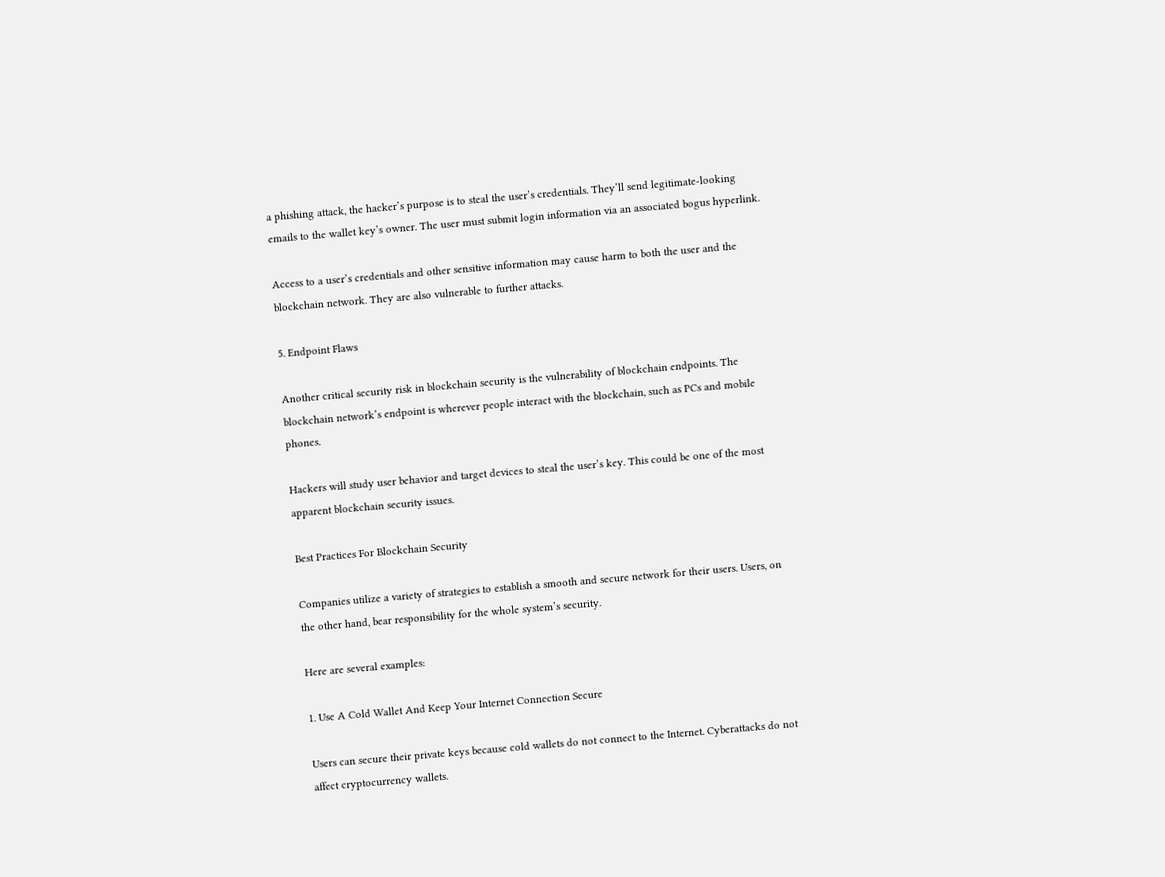a phishing attack, the hacker’s purpose is to steal the user’s credentials. They’ll send legitimate-looking emails to the wallet key’s owner. The user must submit login information via an associated bogus hyperlink.

Access to a user’s credentials and other sensitive information may cause harm to both the user and the blockchain network. They are also vulnerable to further attacks.

5. Endpoint Flaws

Another critical security risk in blockchain security is the vulnerability of blockchain endpoints. The blockchain network’s endpoint is wherever people interact with the blockchain, such as PCs and mobile phones.

Hackers will study user behavior and target devices to steal the user’s key. This could be one of the most apparent blockchain security issues.

Best Practices For Blockchain Security

Companies utilize a variety of strategies to establish a smooth and secure network for their users. Users, on the other hand, bear responsibility for the whole system’s security.

Here are several examples:

1. Use A Cold Wallet And Keep Your Internet Connection Secure

Users can secure their private keys because cold wallets do not connect to the Internet. Cyberattacks do not affect cryptocurrency wallets.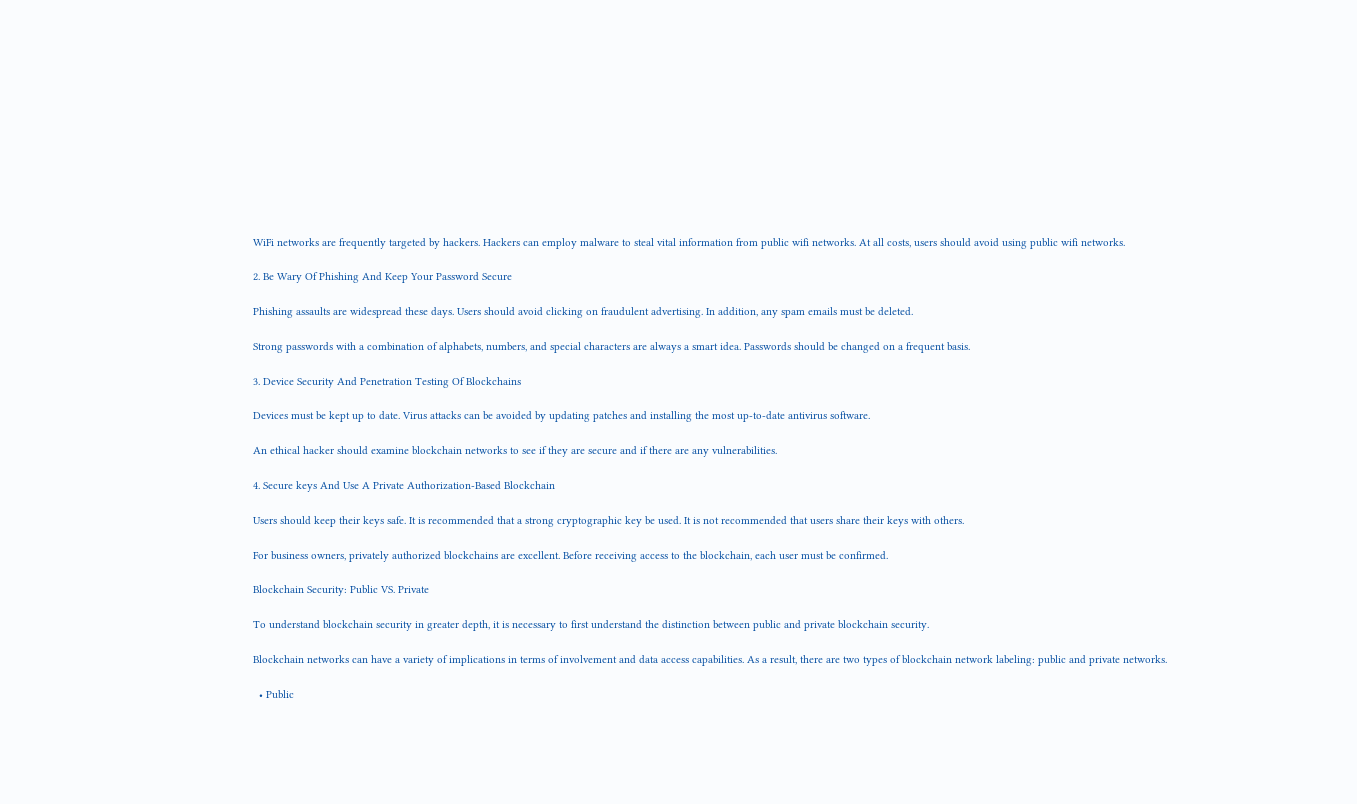WiFi networks are frequently targeted by hackers. Hackers can employ malware to steal vital information from public wifi networks. At all costs, users should avoid using public wifi networks.

2. Be Wary Of Phishing And Keep Your Password Secure

Phishing assaults are widespread these days. Users should avoid clicking on fraudulent advertising. In addition, any spam emails must be deleted.

Strong passwords with a combination of alphabets, numbers, and special characters are always a smart idea. Passwords should be changed on a frequent basis.

3. Device Security And Penetration Testing Of Blockchains

Devices must be kept up to date. Virus attacks can be avoided by updating patches and installing the most up-to-date antivirus software.

An ethical hacker should examine blockchain networks to see if they are secure and if there are any vulnerabilities.

4. Secure keys And Use A Private Authorization-Based Blockchain

Users should keep their keys safe. It is recommended that a strong cryptographic key be used. It is not recommended that users share their keys with others.

For business owners, privately authorized blockchains are excellent. Before receiving access to the blockchain, each user must be confirmed.

Blockchain Security: Public VS. Private

To understand blockchain security in greater depth, it is necessary to first understand the distinction between public and private blockchain security.

Blockchain networks can have a variety of implications in terms of involvement and data access capabilities. As a result, there are two types of blockchain network labeling: public and private networks.

  • Public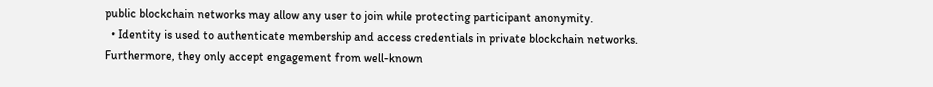public blockchain networks may allow any user to join while protecting participant anonymity.
  • Identity is used to authenticate membership and access credentials in private blockchain networks. Furthermore, they only accept engagement from well-known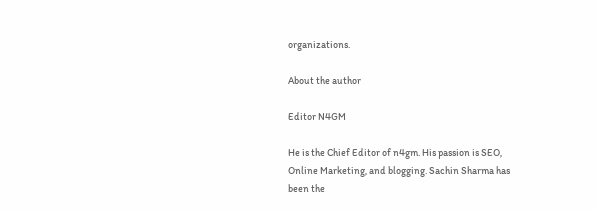organizations.

About the author

Editor N4GM

He is the Chief Editor of n4gm. His passion is SEO, Online Marketing, and blogging. Sachin Sharma has been the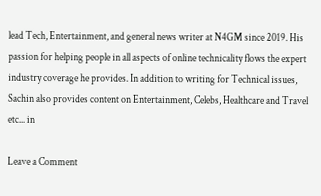lead Tech, Entertainment, and general news writer at N4GM since 2019. His passion for helping people in all aspects of online technicality flows the expert industry coverage he provides. In addition to writing for Technical issues, Sachin also provides content on Entertainment, Celebs, Healthcare and Travel etc... in

Leave a Comment